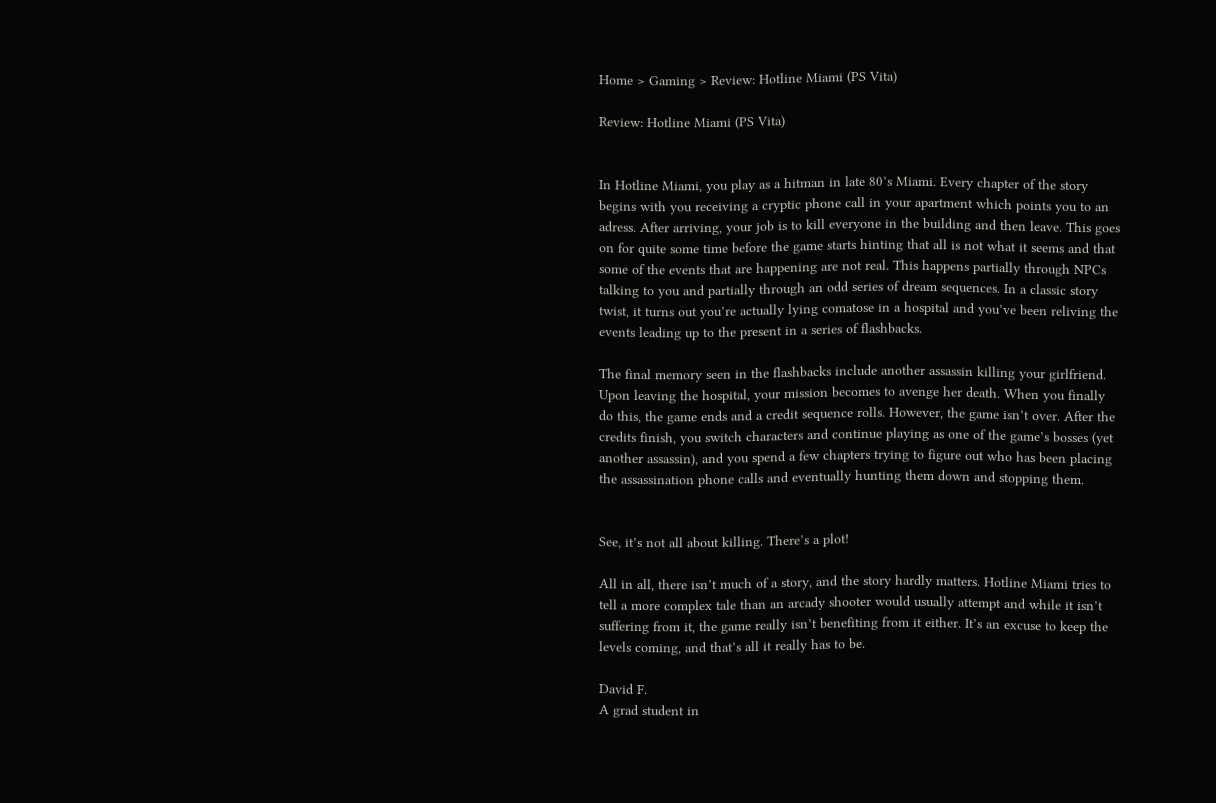Home > Gaming > Review: Hotline Miami (PS Vita)

Review: Hotline Miami (PS Vita)


In Hotline Miami, you play as a hitman in late 80’s Miami. Every chapter of the story begins with you receiving a cryptic phone call in your apartment which points you to an adress. After arriving, your job is to kill everyone in the building and then leave. This goes on for quite some time before the game starts hinting that all is not what it seems and that some of the events that are happening are not real. This happens partially through NPCs talking to you and partially through an odd series of dream sequences. In a classic story twist, it turns out you’re actually lying comatose in a hospital and you’ve been reliving the events leading up to the present in a series of flashbacks.

The final memory seen in the flashbacks include another assassin killing your girlfriend. Upon leaving the hospital, your mission becomes to avenge her death. When you finally do this, the game ends and a credit sequence rolls. However, the game isn’t over. After the credits finish, you switch characters and continue playing as one of the game’s bosses (yet another assassin), and you spend a few chapters trying to figure out who has been placing the assassination phone calls and eventually hunting them down and stopping them.


See, it’s not all about killing. There’s a plot!

All in all, there isn’t much of a story, and the story hardly matters. Hotline Miami tries to tell a more complex tale than an arcady shooter would usually attempt and while it isn’t suffering from it, the game really isn’t benefiting from it either. It’s an excuse to keep the levels coming, and that’s all it really has to be.

David F.
A grad student in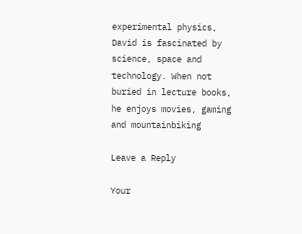experimental physics, David is fascinated by science, space and technology. When not buried in lecture books, he enjoys movies, gaming and mountainbiking

Leave a Reply

Your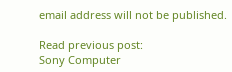email address will not be published.

Read previous post:
Sony Computer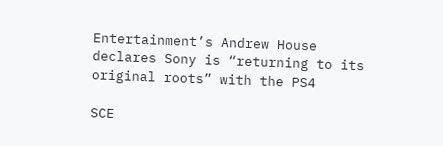Entertainment’s Andrew House declares Sony is “returning to its original roots” with the PS4

SCE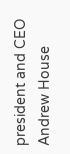president and CEO Andrew House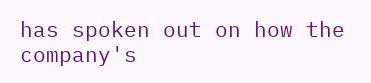has spoken out on how the company's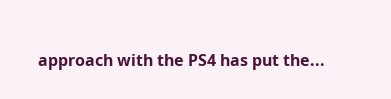approach with the PS4 has put the...